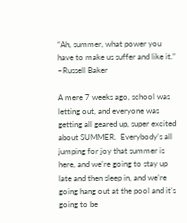“Ah, summer, what power you have to make us suffer and like it.” ~Russell Baker

A mere 7 weeks ago, school was letting out, and everyone was getting all geared up, super excited about SUMMER.  Everybody’s all jumping for joy that summer is here, and we’re going to stay up late and then sleep in, and we’re going hang out at the pool and it’s going to be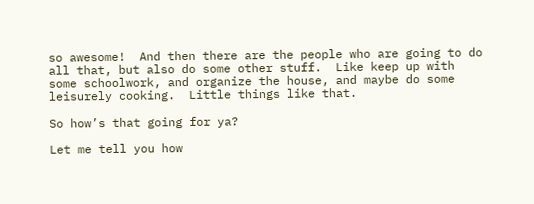so awesome!  And then there are the people who are going to do all that, but also do some other stuff.  Like keep up with some schoolwork, and organize the house, and maybe do some leisurely cooking.  Little things like that.

So how’s that going for ya?

Let me tell you how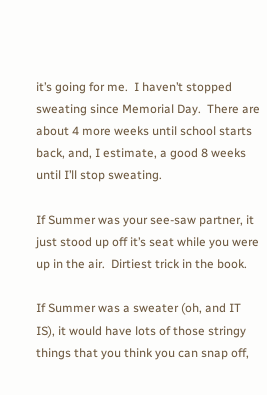it’s going for me.  I haven’t stopped sweating since Memorial Day.  There are about 4 more weeks until school starts back, and, I estimate, a good 8 weeks until I’ll stop sweating.

If Summer was your see-saw partner, it just stood up off it’s seat while you were up in the air.  Dirtiest trick in the book.

If Summer was a sweater (oh, and IT IS), it would have lots of those stringy things that you think you can snap off,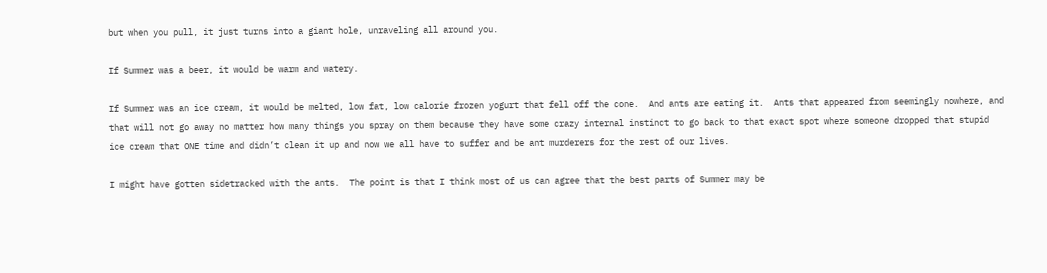but when you pull, it just turns into a giant hole, unraveling all around you.

If Summer was a beer, it would be warm and watery.

If Summer was an ice cream, it would be melted, low fat, low calorie frozen yogurt that fell off the cone.  And ants are eating it.  Ants that appeared from seemingly nowhere, and that will not go away no matter how many things you spray on them because they have some crazy internal instinct to go back to that exact spot where someone dropped that stupid ice cream that ONE time and didn’t clean it up and now we all have to suffer and be ant murderers for the rest of our lives.

I might have gotten sidetracked with the ants.  The point is that I think most of us can agree that the best parts of Summer may be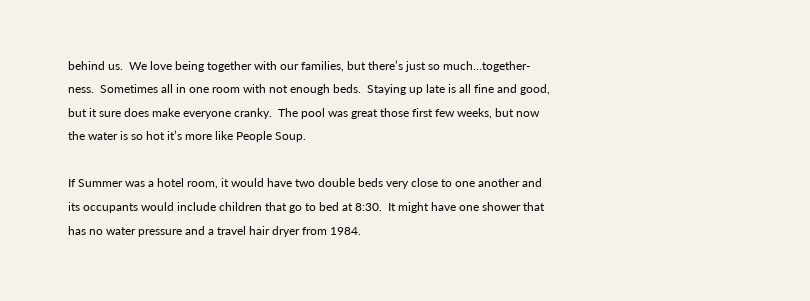behind us.  We love being together with our families, but there’s just so much…together-ness.  Sometimes all in one room with not enough beds.  Staying up late is all fine and good, but it sure does make everyone cranky.  The pool was great those first few weeks, but now the water is so hot it’s more like People Soup.

If Summer was a hotel room, it would have two double beds very close to one another and its occupants would include children that go to bed at 8:30.  It might have one shower that has no water pressure and a travel hair dryer from 1984.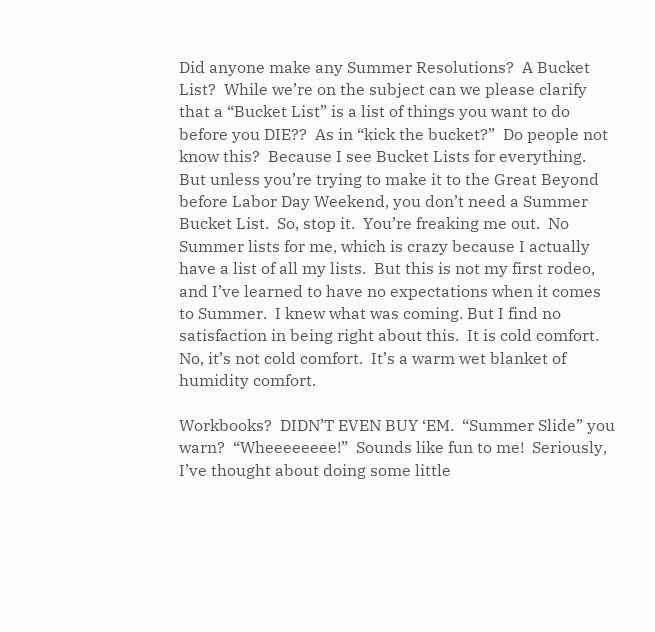Did anyone make any Summer Resolutions?  A Bucket List?  While we’re on the subject can we please clarify that a “Bucket List” is a list of things you want to do before you DIE??  As in “kick the bucket?”  Do people not know this?  Because I see Bucket Lists for everything.  But unless you’re trying to make it to the Great Beyond before Labor Day Weekend, you don’t need a Summer Bucket List.  So, stop it.  You’re freaking me out.  No Summer lists for me, which is crazy because I actually have a list of all my lists.  But this is not my first rodeo, and I’ve learned to have no expectations when it comes to Summer.  I knew what was coming. But I find no satisfaction in being right about this.  It is cold comfort.  No, it’s not cold comfort.  It’s a warm wet blanket of humidity comfort.

Workbooks?  DIDN’T EVEN BUY ‘EM.  “Summer Slide” you warn?  “Wheeeeeeee!”  Sounds like fun to me!  Seriously, I’ve thought about doing some little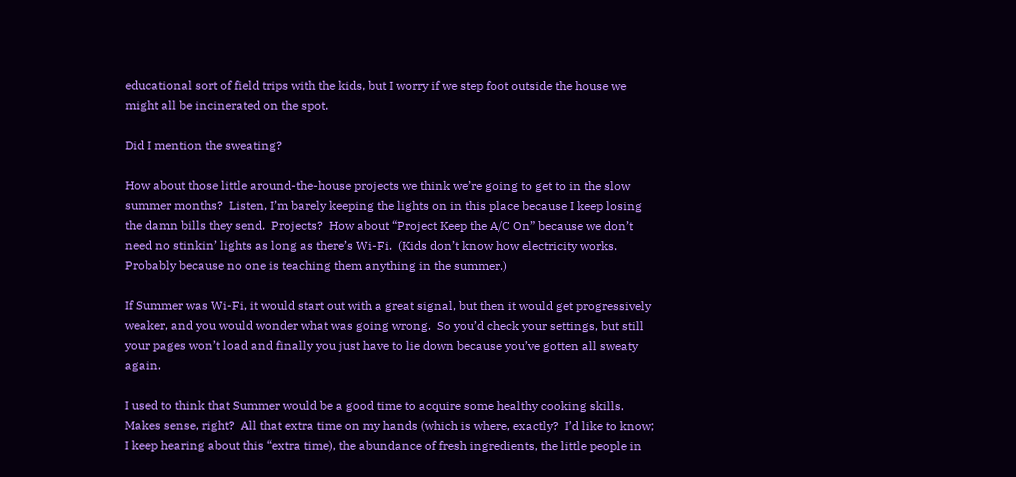educational sort of field trips with the kids, but I worry if we step foot outside the house we might all be incinerated on the spot.

Did I mention the sweating?

How about those little around-the-house projects we think we’re going to get to in the slow summer months?  Listen, I’m barely keeping the lights on in this place because I keep losing the damn bills they send.  Projects?  How about “Project Keep the A/C On” because we don’t need no stinkin’ lights as long as there’s Wi-Fi.  (Kids don’t know how electricity works.  Probably because no one is teaching them anything in the summer.)

If Summer was Wi-Fi, it would start out with a great signal, but then it would get progressively weaker, and you would wonder what was going wrong.  So you’d check your settings, but still your pages won’t load and finally you just have to lie down because you’ve gotten all sweaty again.

I used to think that Summer would be a good time to acquire some healthy cooking skills.  Makes sense, right?  All that extra time on my hands (which is where, exactly?  I’d like to know;  I keep hearing about this “extra time), the abundance of fresh ingredients, the little people in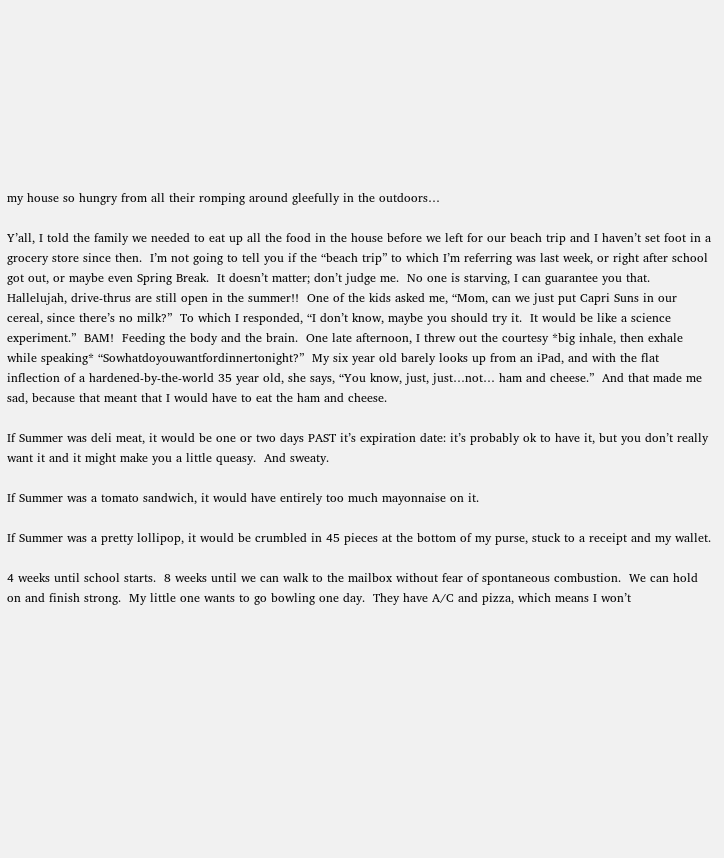my house so hungry from all their romping around gleefully in the outdoors…

Y’all, I told the family we needed to eat up all the food in the house before we left for our beach trip and I haven’t set foot in a grocery store since then.  I’m not going to tell you if the “beach trip” to which I’m referring was last week, or right after school got out, or maybe even Spring Break.  It doesn’t matter; don’t judge me.  No one is starving, I can guarantee you that.  Hallelujah, drive-thrus are still open in the summer!!  One of the kids asked me, “Mom, can we just put Capri Suns in our cereal, since there’s no milk?”  To which I responded, “I don’t know, maybe you should try it.  It would be like a science experiment.”  BAM!  Feeding the body and the brain.  One late afternoon, I threw out the courtesy *big inhale, then exhale while speaking* “Sowhatdoyouwantfordinnertonight?”  My six year old barely looks up from an iPad, and with the flat inflection of a hardened-by-the-world 35 year old, she says, “You know, just, just…not… ham and cheese.”  And that made me sad, because that meant that I would have to eat the ham and cheese.

If Summer was deli meat, it would be one or two days PAST it’s expiration date: it’s probably ok to have it, but you don’t really want it and it might make you a little queasy.  And sweaty.

If Summer was a tomato sandwich, it would have entirely too much mayonnaise on it.

If Summer was a pretty lollipop, it would be crumbled in 45 pieces at the bottom of my purse, stuck to a receipt and my wallet.

4 weeks until school starts.  8 weeks until we can walk to the mailbox without fear of spontaneous combustion.  We can hold on and finish strong.  My little one wants to go bowling one day.  They have A/C and pizza, which means I won’t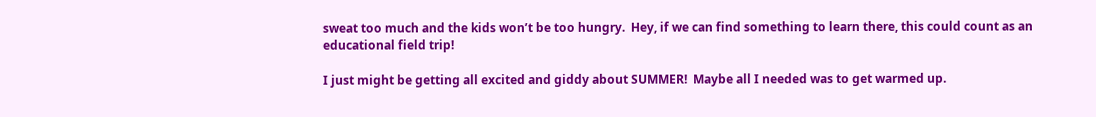sweat too much and the kids won’t be too hungry.  Hey, if we can find something to learn there, this could count as an educational field trip!

I just might be getting all excited and giddy about SUMMER!  Maybe all I needed was to get warmed up.